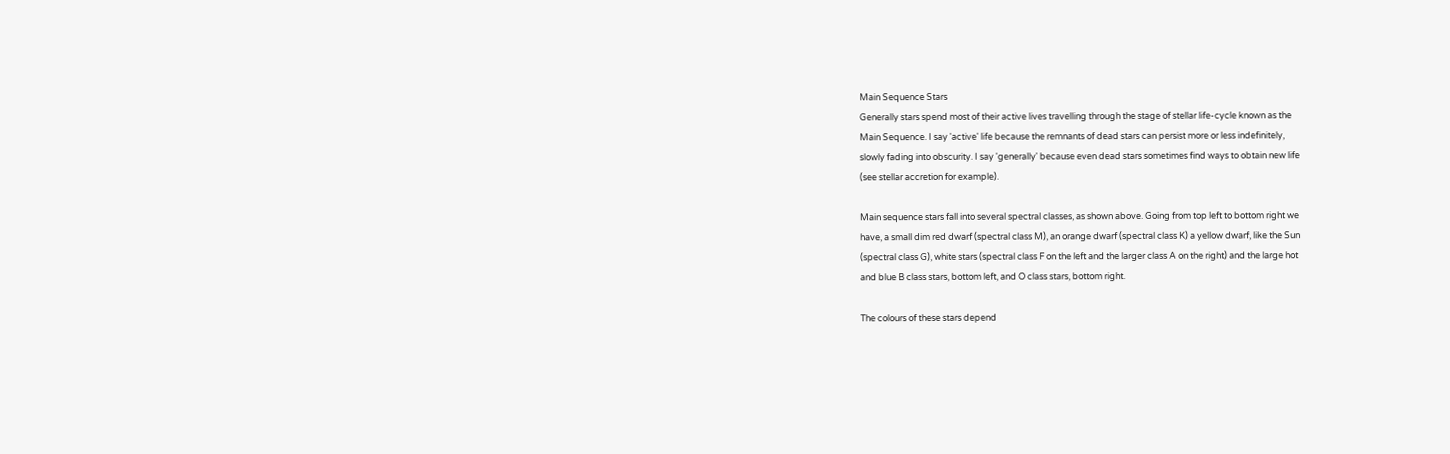Main Sequence Stars
Generally stars spend most of their active lives travelling through the stage of stellar life-cycle known as the
Main Sequence. I say 'active' life because the remnants of dead stars can persist more or less indefinitely,
slowly fading into obscurity. I say 'generally' because even dead stars sometimes find ways to obtain new life
(see stellar accretion for example).

Main sequence stars fall into several spectral classes, as shown above. Going from top left to bottom right we
have, a small dim red dwarf (spectral class M), an orange dwarf (spectral class K) a yellow dwarf, like the Sun
(spectral class G), white stars (spectral class F on the left and the larger class A on the right) and the large hot
and blue B class stars, bottom left, and O class stars, bottom right.

The colours of these stars depend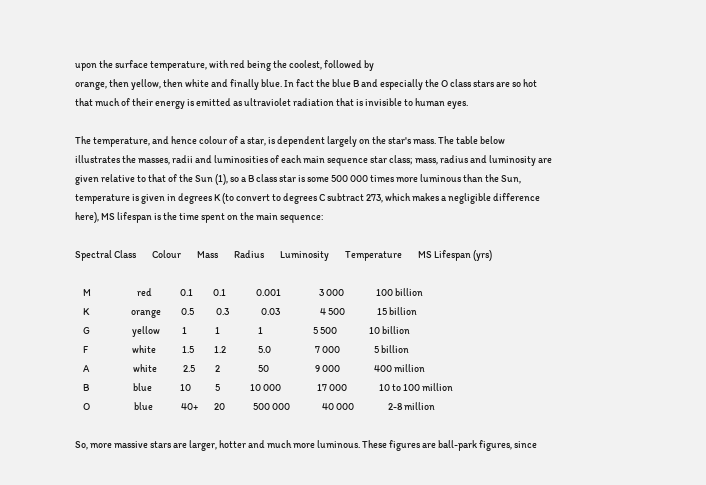upon the surface temperature, with red being the coolest, followed by
orange, then yellow, then white and finally blue. In fact the blue B and especially the O class stars are so hot
that much of their energy is emitted as ultraviolet radiation that is invisible to human eyes.

The temperature, and hence colour of a star, is dependent largely on the star's mass. The table below
illustrates the masses, radii and luminosities of each main sequence star class; mass, radius and luminosity are
given relative to that of the Sun (1), so a B class star is some 500 000 times more luminous than the Sun,
temperature is given in degrees K (to convert to degrees C subtract 273, which makes a negligible difference
here), MS lifespan is the time spent on the main sequence:

Spectral Class        Colour        Mass        Radius        Luminosity        Temperature        MS Lifespan (yrs)

    M                       red              0.1          0.1               0.001                   3 000                100 billion
    K                     orange          0.5           0.3                0.03                    4 500                15 billion
    G                     yellow           1              1                   1                         5 500                10 billion
    F                      white             1.5          1.2                5.0                      7 000                 5 billion
    A                      white             2.5          2                   50                       9 000                 400 million
    B                      blue              10            5               10 000                  17 000                10 to 100 million
    O                      blue              40+        20              500 000                40 000                 2-8 million

So, more massive stars are larger, hotter and much more luminous. These figures are ball-park figures, since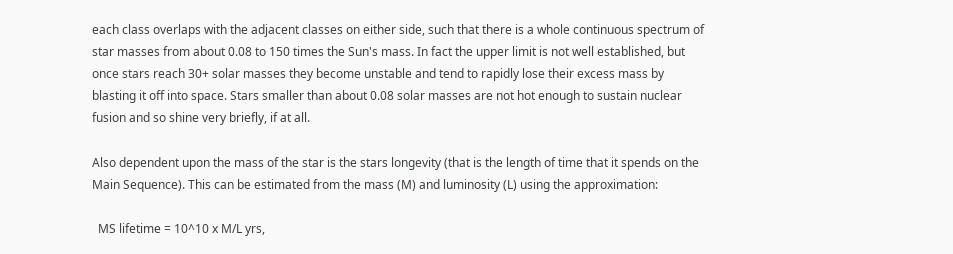each class overlaps with the adjacent classes on either side, such that there is a whole continuous spectrum of
star masses from about 0.08 to 150 times the Sun's mass. In fact the upper limit is not well established, but
once stars reach 30+ solar masses they become unstable and tend to rapidly lose their excess mass by
blasting it off into space. Stars smaller than about 0.08 solar masses are not hot enough to sustain nuclear
fusion and so shine very briefly, if at all.

Also dependent upon the mass of the star is the stars longevity (that is the length of time that it spends on the
Main Sequence). This can be estimated from the mass (M) and luminosity (L) using the approximation:

  MS lifetime = 10^10 x M/L yrs,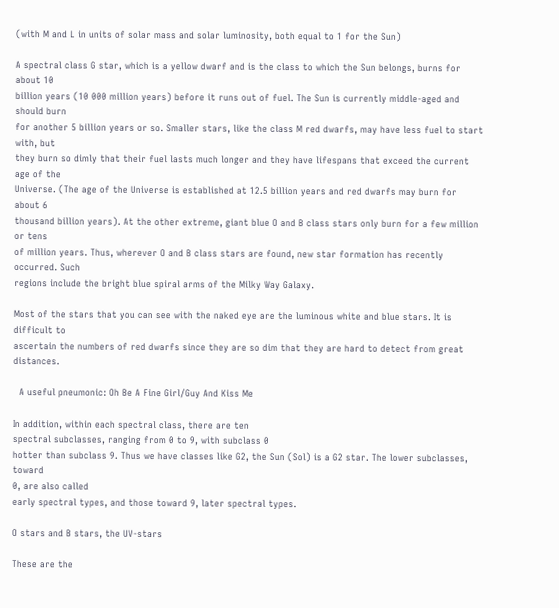(with M and L in units of solar mass and solar luminosity, both equal to 1 for the Sun)

A spectral class G star, which is a yellow dwarf and is the class to which the Sun belongs, burns for about 10
billion years (10 000 million years) before it runs out of fuel. The Sun is currently middle-aged and should burn
for another 5 billion years or so. Smaller stars, like the class M red dwarfs, may have less fuel to start with, but
they burn so dimly that their fuel lasts much longer and they have lifespans that exceed the current age of the
Universe. (The age of the Universe is established at 12.5 billion years and red dwarfs may burn for about 6
thousand billion years). At the other extreme, giant blue O and B class stars only burn for a few million or tens
of million years. Thus, wherever O and B class stars are found, new star formation has recently occurred. Such
regions include the bright blue spiral arms of the Milky Way Galaxy.

Most of the stars that you can see with the naked eye are the luminous white and blue stars. It is difficult to
ascertain the numbers of red dwarfs since they are so dim that they are hard to detect from great distances.

  A useful pneumonic: Oh Be A Fine Girl/Guy And Kiss Me

In addition, within each spectral class, there are ten
spectral subclasses, ranging from 0 to 9, with subclass 0
hotter than subclass 9. Thus we have classes like G2, the Sun (Sol) is a G2 star. The lower subclasses, toward
0, are also called
early spectral types, and those toward 9, later spectral types.

O stars and B stars, the UV-stars

These are the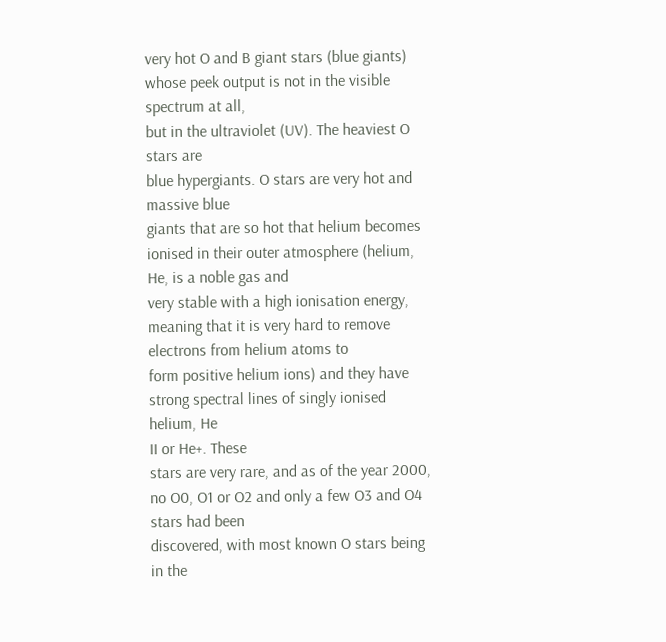very hot O and B giant stars (blue giants) whose peek output is not in the visible spectrum at all,
but in the ultraviolet (UV). The heaviest O stars are
blue hypergiants. O stars are very hot and massive blue
giants that are so hot that helium becomes ionised in their outer atmosphere (helium, He, is a noble gas and
very stable with a high ionisation energy, meaning that it is very hard to remove electrons from helium atoms to
form positive helium ions) and they have strong spectral lines of singly ionised helium, He
II or He+. These
stars are very rare, and as of the year 2000, no O0, O1 or O2 and only a few O3 and O4 stars had been
discovered, with most known O stars being in the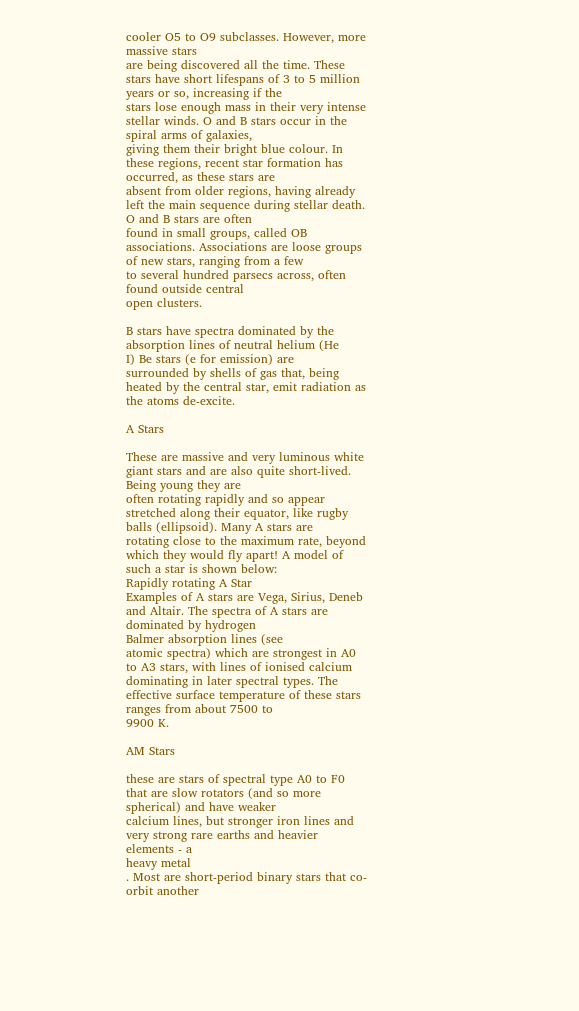cooler O5 to O9 subclasses. However, more massive stars
are being discovered all the time. These stars have short lifespans of 3 to 5 million years or so, increasing if the
stars lose enough mass in their very intense stellar winds. O and B stars occur in the spiral arms of galaxies,
giving them their bright blue colour. In these regions, recent star formation has occurred, as these stars are
absent from older regions, having already left the main sequence during stellar death. O and B stars are often
found in small groups, called OB associations. Associations are loose groups of new stars, ranging from a few
to several hundred parsecs across, often found outside central
open clusters.

B stars have spectra dominated by the absorption lines of neutral helium (He
I) Be stars (e for emission) are
surrounded by shells of gas that, being heated by the central star, emit radiation as the atoms de-excite.

A Stars

These are massive and very luminous white giant stars and are also quite short-lived. Being young they are
often rotating rapidly and so appear stretched along their equator, like rugby balls (ellipsoid). Many A stars are
rotating close to the maximum rate, beyond which they would fly apart! A model of such a star is shown below:
Rapidly rotating A Star
Examples of A stars are Vega, Sirius, Deneb and Altair. The spectra of A stars are dominated by hydrogen
Balmer absorption lines (see
atomic spectra) which are strongest in A0 to A3 stars, with lines of ionised calcium
dominating in later spectral types. The effective surface temperature of these stars ranges from about 7500 to
9900 K.

AM Stars

these are stars of spectral type A0 to F0 that are slow rotators (and so more spherical) and have weaker
calcium lines, but stronger iron lines and very strong rare earths and heavier elements - a
heavy metal
. Most are short-period binary stars that co-orbit another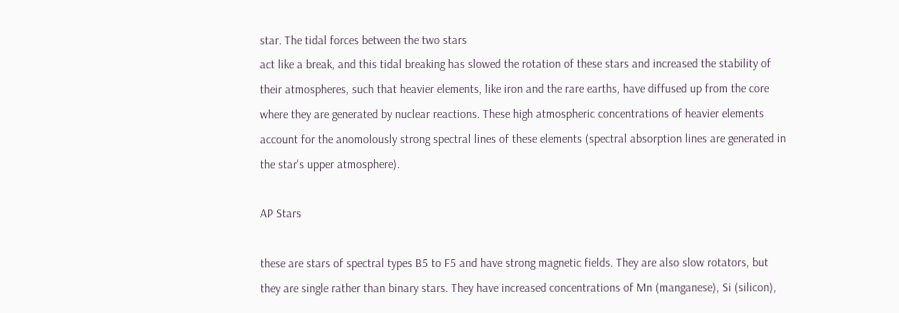star. The tidal forces between the two stars
act like a break, and this tidal breaking has slowed the rotation of these stars and increased the stability of
their atmospheres, such that heavier elements, like iron and the rare earths, have diffused up from the core
where they are generated by nuclear reactions. These high atmospheric concentrations of heavier elements
account for the anomolously strong spectral lines of these elements (spectral absorption lines are generated in
the star's upper atmosphere).

AP Stars

these are stars of spectral types B5 to F5 and have strong magnetic fields. They are also slow rotators, but
they are single rather than binary stars. They have increased concentrations of Mn (manganese), Si (silicon),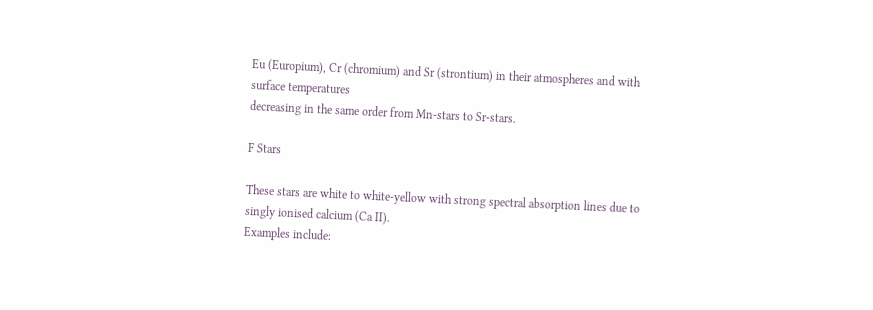Eu (Europium), Cr (chromium) and Sr (strontium) in their atmospheres and with surface temperatures
decreasing in the same order from Mn-stars to Sr-stars.

F Stars

These stars are white to white-yellow with strong spectral absorption lines due to singly ionised calcium (Ca II).
Examples include: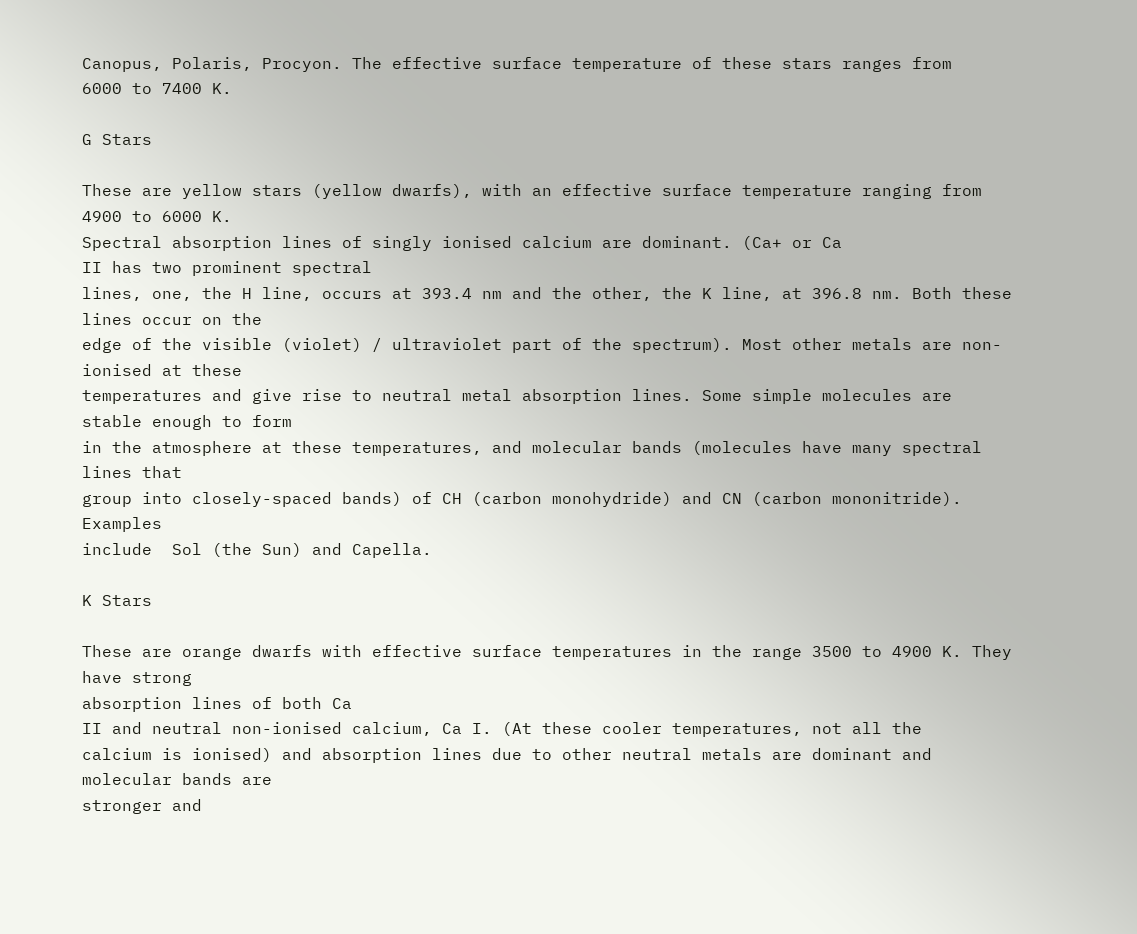Canopus, Polaris, Procyon. The effective surface temperature of these stars ranges from
6000 to 7400 K.

G Stars

These are yellow stars (yellow dwarfs), with an effective surface temperature ranging from 4900 to 6000 K.
Spectral absorption lines of singly ionised calcium are dominant. (Ca+ or Ca
II has two prominent spectral
lines, one, the H line, occurs at 393.4 nm and the other, the K line, at 396.8 nm. Both these lines occur on the
edge of the visible (violet) / ultraviolet part of the spectrum). Most other metals are non-ionised at these
temperatures and give rise to neutral metal absorption lines. Some simple molecules are stable enough to form
in the atmosphere at these temperatures, and molecular bands (molecules have many spectral lines that
group into closely-spaced bands) of CH (carbon monohydride) and CN (carbon mononitride). Examples
include  Sol (the Sun) and Capella.

K Stars

These are orange dwarfs with effective surface temperatures in the range 3500 to 4900 K. They have strong
absorption lines of both Ca
II and neutral non-ionised calcium, Ca I. (At these cooler temperatures, not all the
calcium is ionised) and absorption lines due to other neutral metals are dominant and molecular bands are
stronger and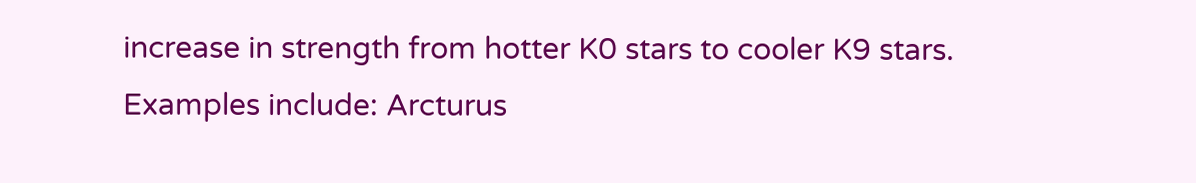increase in strength from hotter K0 stars to cooler K9 stars. Examples include: Arcturus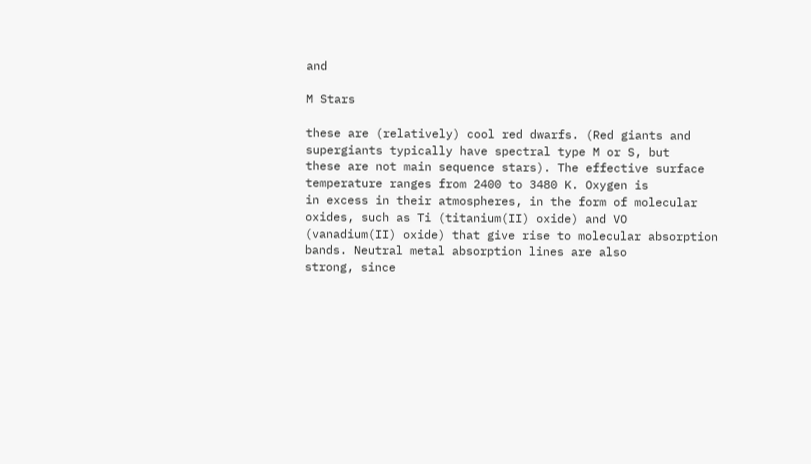and

M Stars

these are (relatively) cool red dwarfs. (Red giants and supergiants typically have spectral type M or S, but
these are not main sequence stars). The effective surface temperature ranges from 2400 to 3480 K. Oxygen is
in excess in their atmospheres, in the form of molecular oxides, such as Ti (titanium(II) oxide) and VO
(vanadium(II) oxide) that give rise to molecular absorption bands. Neutral metal absorption lines are also
strong, since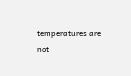temperatures are not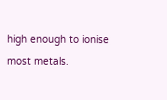high enough to ionise most metals.